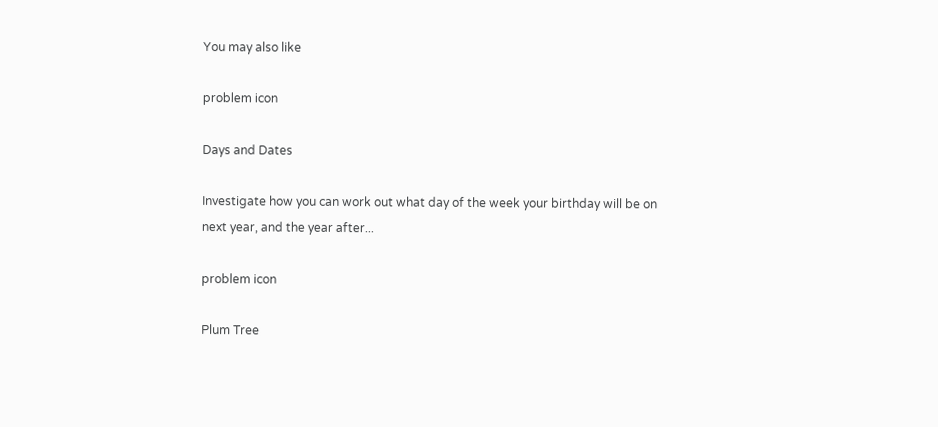You may also like

problem icon

Days and Dates

Investigate how you can work out what day of the week your birthday will be on next year, and the year after...

problem icon

Plum Tree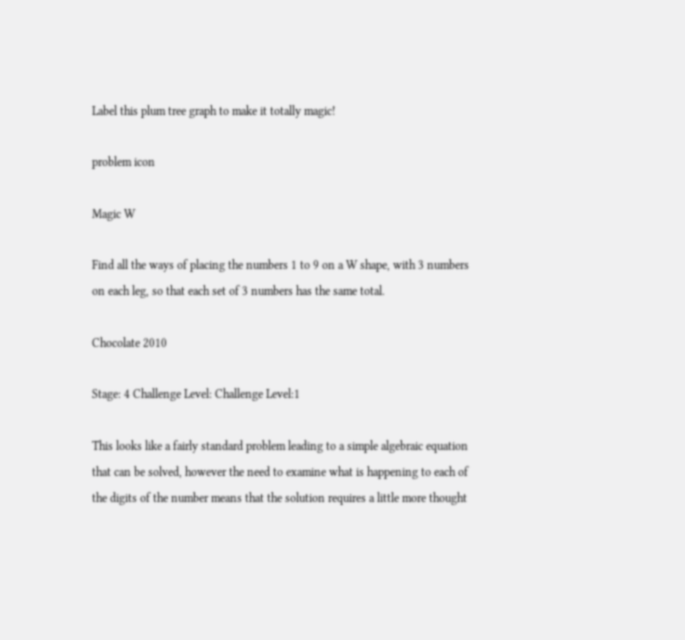Label this plum tree graph to make it totally magic!

problem icon

Magic W

Find all the ways of placing the numbers 1 to 9 on a W shape, with 3 numbers on each leg, so that each set of 3 numbers has the same total.

Chocolate 2010

Stage: 4 Challenge Level: Challenge Level:1

This looks like a fairly standard problem leading to a simple algebraic equation that can be solved, however the need to examine what is happening to each of the digits of the number means that the solution requires a little more thought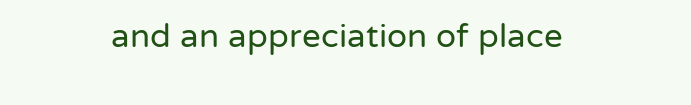and an appreciation of place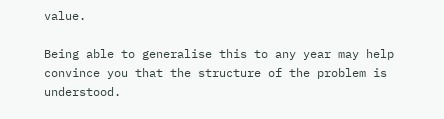value.

Being able to generalise this to any year may help convince you that the structure of the problem is understood.